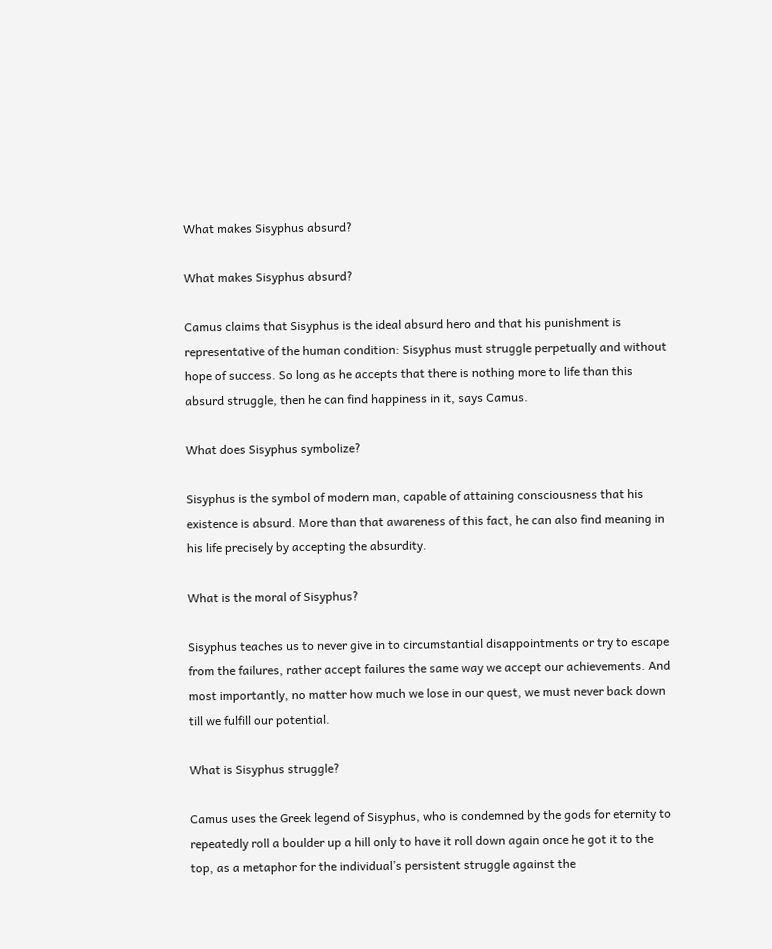What makes Sisyphus absurd?

What makes Sisyphus absurd?

Camus claims that Sisyphus is the ideal absurd hero and that his punishment is representative of the human condition: Sisyphus must struggle perpetually and without hope of success. So long as he accepts that there is nothing more to life than this absurd struggle, then he can find happiness in it, says Camus.

What does Sisyphus symbolize?

Sisyphus is the symbol of modern man, capable of attaining consciousness that his existence is absurd. More than that awareness of this fact, he can also find meaning in his life precisely by accepting the absurdity.

What is the moral of Sisyphus?

Sisyphus teaches us to never give in to circumstantial disappointments or try to escape from the failures, rather accept failures the same way we accept our achievements. And most importantly, no matter how much we lose in our quest, we must never back down till we fulfill our potential.

What is Sisyphus struggle?

Camus uses the Greek legend of Sisyphus, who is condemned by the gods for eternity to repeatedly roll a boulder up a hill only to have it roll down again once he got it to the top, as a metaphor for the individual’s persistent struggle against the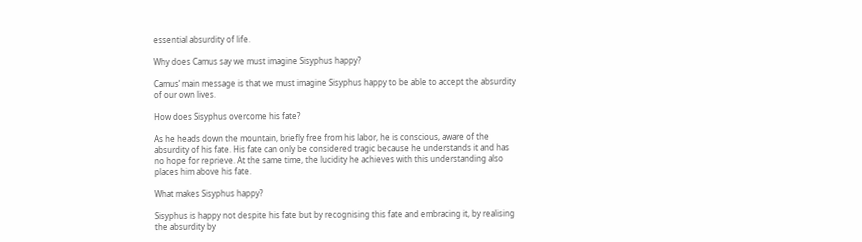essential absurdity of life.

Why does Camus say we must imagine Sisyphus happy?

Camus’ main message is that we must imagine Sisyphus happy to be able to accept the absurdity of our own lives.

How does Sisyphus overcome his fate?

As he heads down the mountain, briefly free from his labor, he is conscious, aware of the absurdity of his fate. His fate can only be considered tragic because he understands it and has no hope for reprieve. At the same time, the lucidity he achieves with this understanding also places him above his fate.

What makes Sisyphus happy?

Sisyphus is happy not despite his fate but by recognising this fate and embracing it, by realising the absurdity by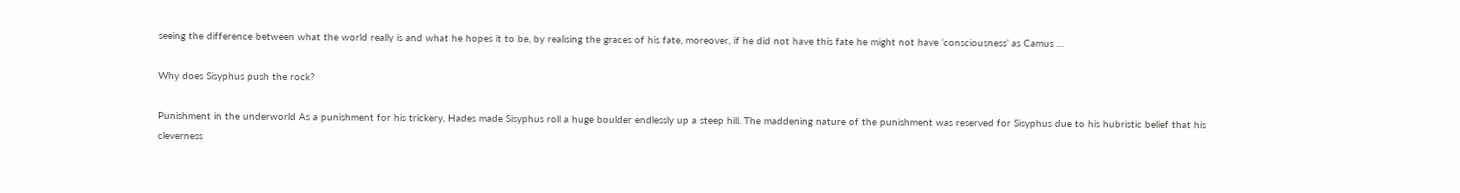seeing the difference between what the world really is and what he hopes it to be, by realising the graces of his fate, moreover, if he did not have this fate he might not have ‘consciousness’ as Camus …

Why does Sisyphus push the rock?

Punishment in the underworld As a punishment for his trickery, Hades made Sisyphus roll a huge boulder endlessly up a steep hill. The maddening nature of the punishment was reserved for Sisyphus due to his hubristic belief that his cleverness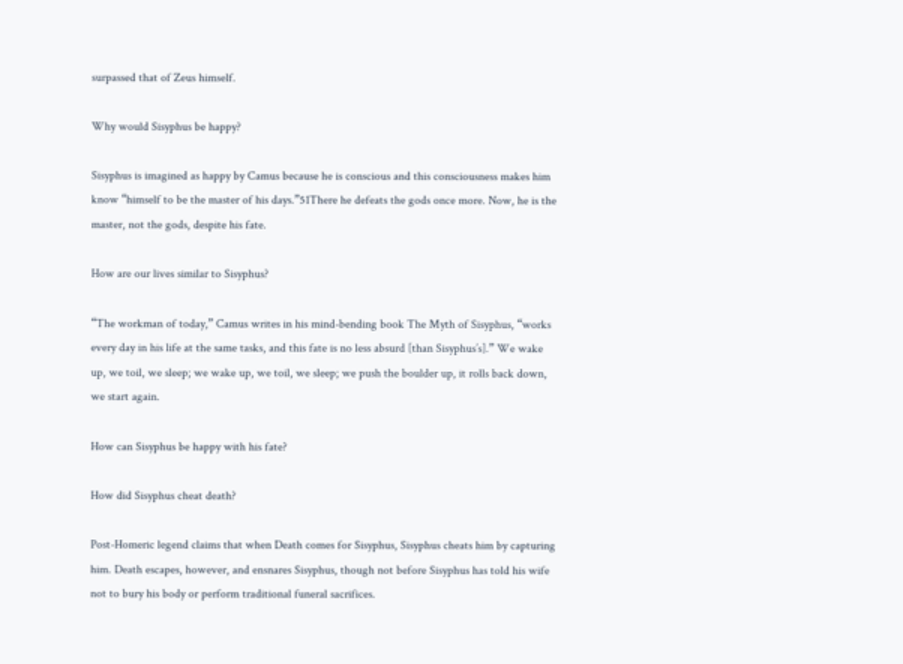surpassed that of Zeus himself.

Why would Sisyphus be happy?

Sisyphus is imagined as happy by Camus because he is conscious and this consciousness makes him know “himself to be the master of his days.”51There he defeats the gods once more. Now, he is the master, not the gods, despite his fate.

How are our lives similar to Sisyphus?

“The workman of today,” Camus writes in his mind-bending book The Myth of Sisyphus, “works every day in his life at the same tasks, and this fate is no less absurd [than Sisyphus’s].” We wake up, we toil, we sleep; we wake up, we toil, we sleep; we push the boulder up, it rolls back down, we start again.

How can Sisyphus be happy with his fate?

How did Sisyphus cheat death?

Post-Homeric legend claims that when Death comes for Sisyphus, Sisyphus cheats him by capturing him. Death escapes, however, and ensnares Sisyphus, though not before Sisyphus has told his wife not to bury his body or perform traditional funeral sacrifices.